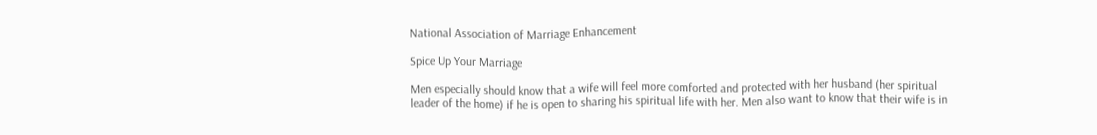National Association of Marriage Enhancement

Spice Up Your Marriage

Men especially should know that a wife will feel more comforted and protected with her husband (her spiritual leader of the home) if he is open to sharing his spiritual life with her. Men also want to know that their wife is in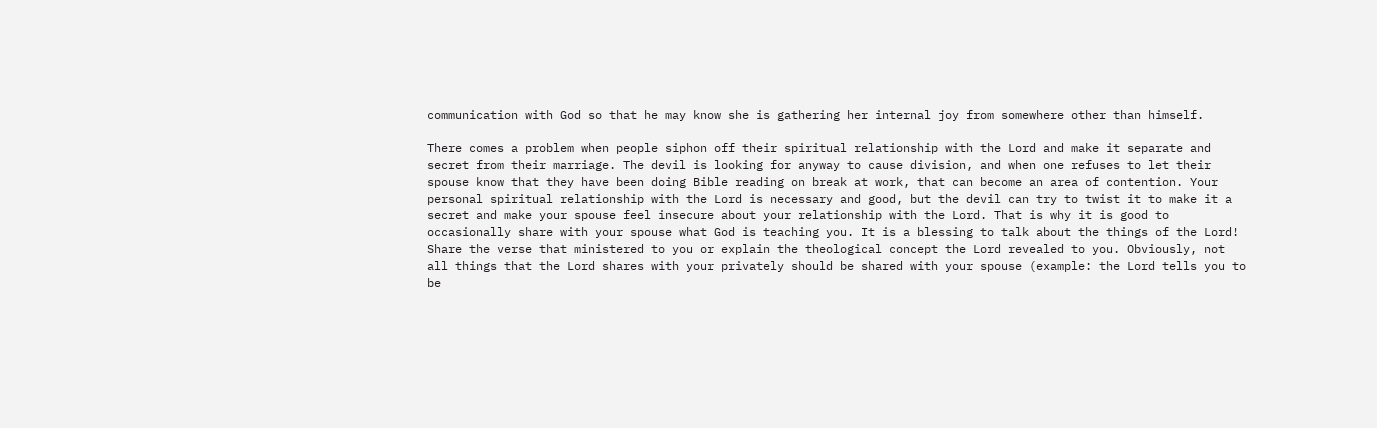communication with God so that he may know she is gathering her internal joy from somewhere other than himself.

There comes a problem when people siphon off their spiritual relationship with the Lord and make it separate and secret from their marriage. The devil is looking for anyway to cause division, and when one refuses to let their spouse know that they have been doing Bible reading on break at work, that can become an area of contention. Your personal spiritual relationship with the Lord is necessary and good, but the devil can try to twist it to make it a secret and make your spouse feel insecure about your relationship with the Lord. That is why it is good to occasionally share with your spouse what God is teaching you. It is a blessing to talk about the things of the Lord! Share the verse that ministered to you or explain the theological concept the Lord revealed to you. Obviously, not all things that the Lord shares with your privately should be shared with your spouse (example: the Lord tells you to be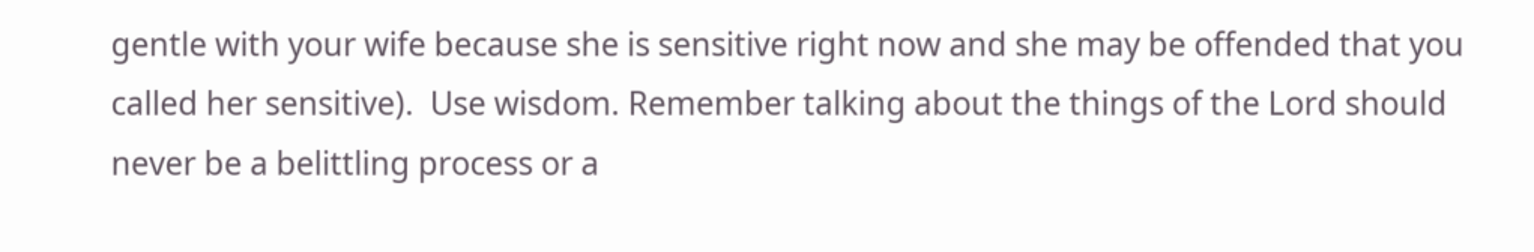gentle with your wife because she is sensitive right now and she may be offended that you called her sensitive).  Use wisdom. Remember talking about the things of the Lord should never be a belittling process or a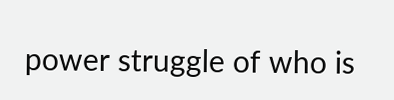power struggle of who is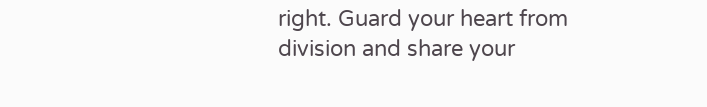right. Guard your heart from division and share your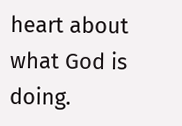heart about what God is doing.